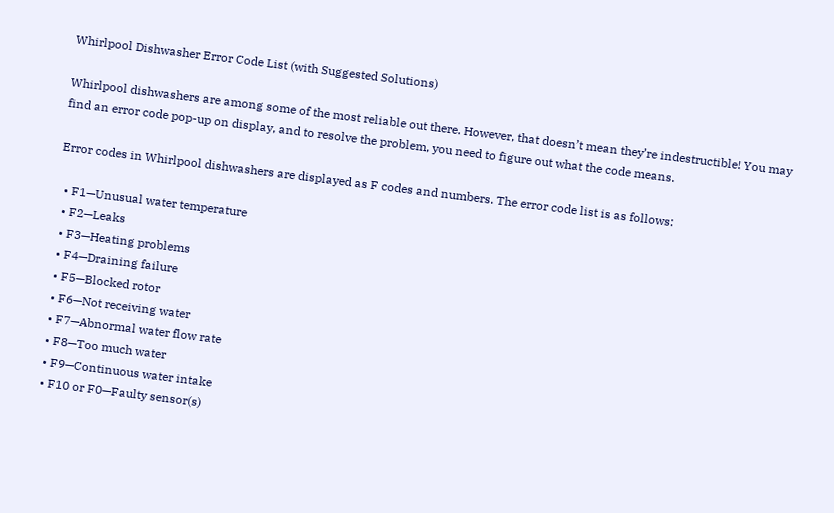Whirlpool Dishwasher Error Code List (with Suggested Solutions)

Whirlpool dishwashers are among some of the most reliable out there. However, that doesn’t mean they’re indestructible! You may find an error code pop-up on display, and to resolve the problem, you need to figure out what the code means.

Error codes in Whirlpool dishwashers are displayed as F codes and numbers. The error code list is as follows:

  • F1—Unusual water temperature
  • F2—Leaks
  • F3—Heating problems
  • F4—Draining failure
  • F5—Blocked rotor
  • F6—Not receiving water
  • F7—Abnormal water flow rate
  • F8—Too much water
  • F9—Continuous water intake
  • F10 or F0—Faulty sensor(s)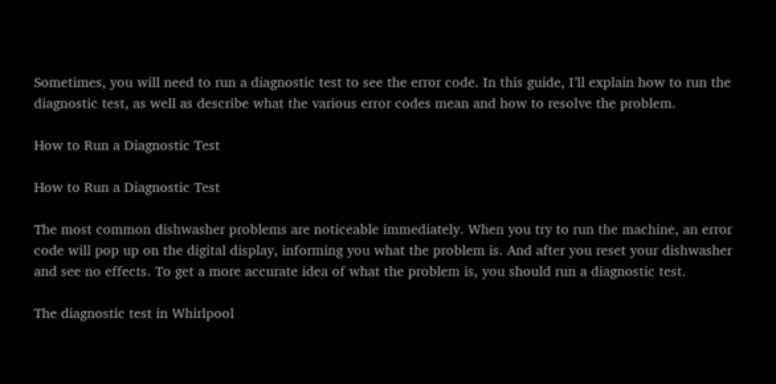Sometimes, you will need to run a diagnostic test to see the error code. In this guide, I’ll explain how to run the diagnostic test, as well as describe what the various error codes mean and how to resolve the problem.

How to Run a Diagnostic Test

How to Run a Diagnostic Test

The most common dishwasher problems are noticeable immediately. When you try to run the machine, an error code will pop up on the digital display, informing you what the problem is. And after you reset your dishwasher and see no effects. To get a more accurate idea of what the problem is, you should run a diagnostic test.

The diagnostic test in Whirlpool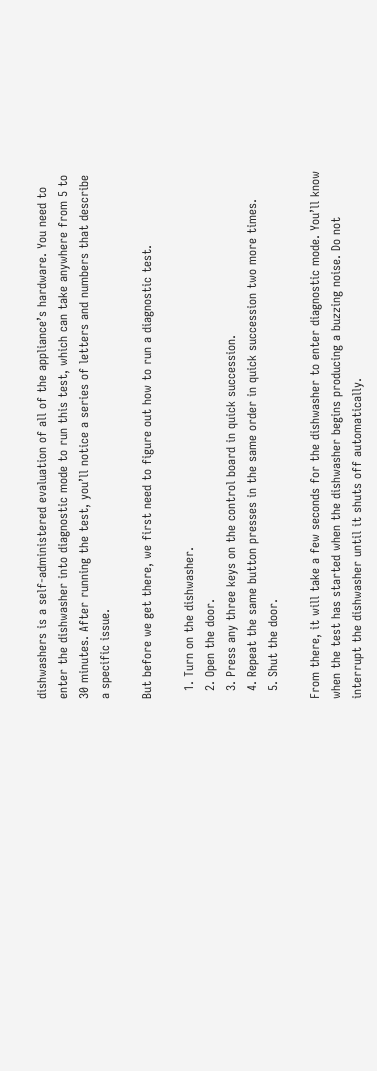dishwashers is a self-administered evaluation of all of the appliance’s hardware. You need to enter the dishwasher into diagnostic mode to run this test, which can take anywhere from 5 to 30 minutes. After running the test, you’ll notice a series of letters and numbers that describe a specific issue.

But before we get there, we first need to figure out how to run a diagnostic test.

  1. Turn on the dishwasher.
  2. Open the door.
  3. Press any three keys on the control board in quick succession.
  4. Repeat the same button presses in the same order in quick succession two more times.
  5. Shut the door.

From there, it will take a few seconds for the dishwasher to enter diagnostic mode. You’ll know when the test has started when the dishwasher begins producing a buzzing noise. Do not interrupt the dishwasher until it shuts off automatically.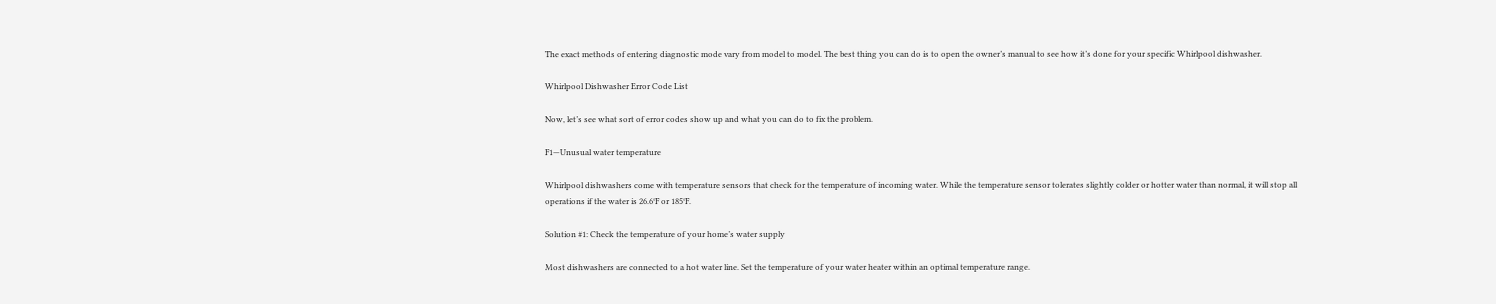The exact methods of entering diagnostic mode vary from model to model. The best thing you can do is to open the owner’s manual to see how it’s done for your specific Whirlpool dishwasher.

Whirlpool Dishwasher Error Code List

Now, let’s see what sort of error codes show up and what you can do to fix the problem.

F1—Unusual water temperature

Whirlpool dishwashers come with temperature sensors that check for the temperature of incoming water. While the temperature sensor tolerates slightly colder or hotter water than normal, it will stop all operations if the water is 26.6°F or 185°F.

Solution #1: Check the temperature of your home’s water supply

Most dishwashers are connected to a hot water line. Set the temperature of your water heater within an optimal temperature range.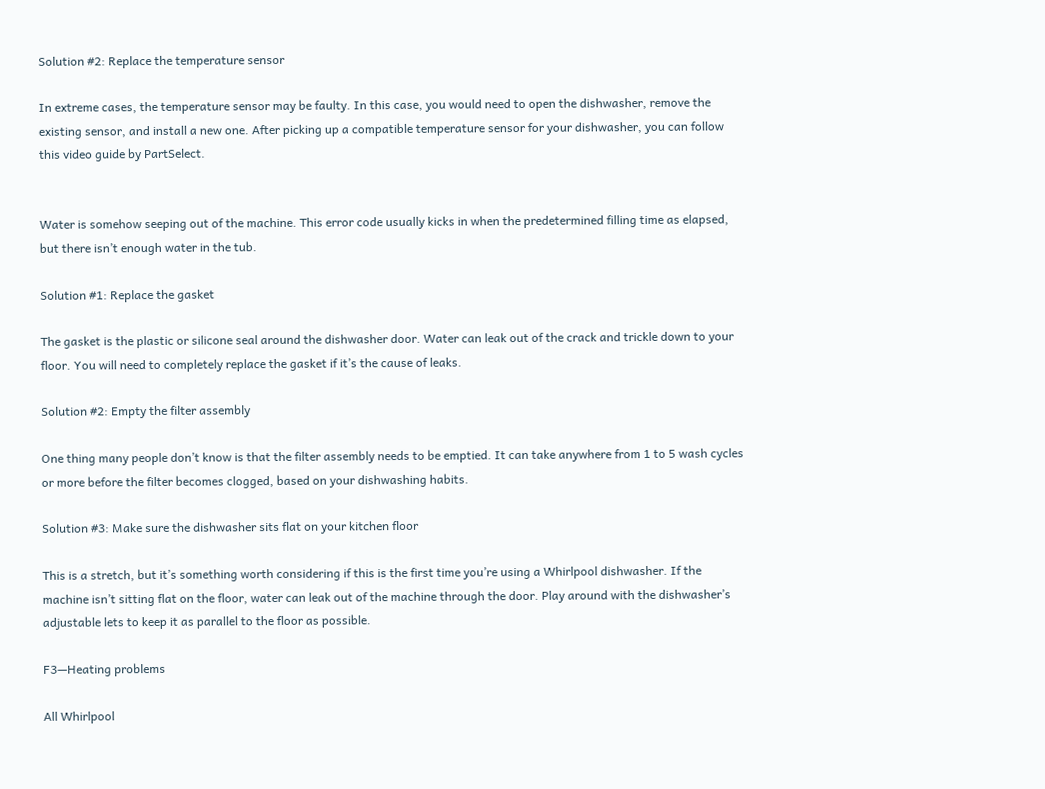Solution #2: Replace the temperature sensor

In extreme cases, the temperature sensor may be faulty. In this case, you would need to open the dishwasher, remove the existing sensor, and install a new one. After picking up a compatible temperature sensor for your dishwasher, you can follow this video guide by PartSelect.


Water is somehow seeping out of the machine. This error code usually kicks in when the predetermined filling time as elapsed, but there isn’t enough water in the tub.

Solution #1: Replace the gasket

The gasket is the plastic or silicone seal around the dishwasher door. Water can leak out of the crack and trickle down to your floor. You will need to completely replace the gasket if it’s the cause of leaks.

Solution #2: Empty the filter assembly

One thing many people don’t know is that the filter assembly needs to be emptied. It can take anywhere from 1 to 5 wash cycles or more before the filter becomes clogged, based on your dishwashing habits.

Solution #3: Make sure the dishwasher sits flat on your kitchen floor

This is a stretch, but it’s something worth considering if this is the first time you’re using a Whirlpool dishwasher. If the machine isn’t sitting flat on the floor, water can leak out of the machine through the door. Play around with the dishwasher’s adjustable lets to keep it as parallel to the floor as possible.

F3—Heating problems

All Whirlpool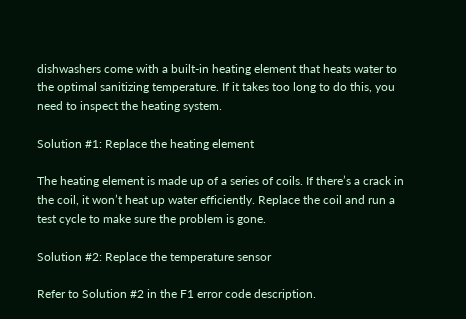dishwashers come with a built-in heating element that heats water to the optimal sanitizing temperature. If it takes too long to do this, you need to inspect the heating system.

Solution #1: Replace the heating element

The heating element is made up of a series of coils. If there’s a crack in the coil, it won’t heat up water efficiently. Replace the coil and run a test cycle to make sure the problem is gone.

Solution #2: Replace the temperature sensor

Refer to Solution #2 in the F1 error code description.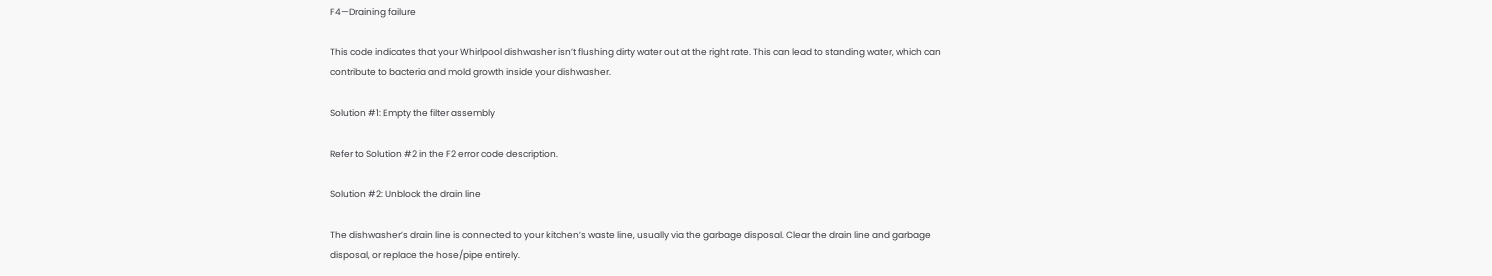F4—Draining failure

This code indicates that your Whirlpool dishwasher isn’t flushing dirty water out at the right rate. This can lead to standing water, which can contribute to bacteria and mold growth inside your dishwasher.

Solution #1: Empty the filter assembly

Refer to Solution #2 in the F2 error code description.

Solution #2: Unblock the drain line

The dishwasher’s drain line is connected to your kitchen’s waste line, usually via the garbage disposal. Clear the drain line and garbage disposal, or replace the hose/pipe entirely.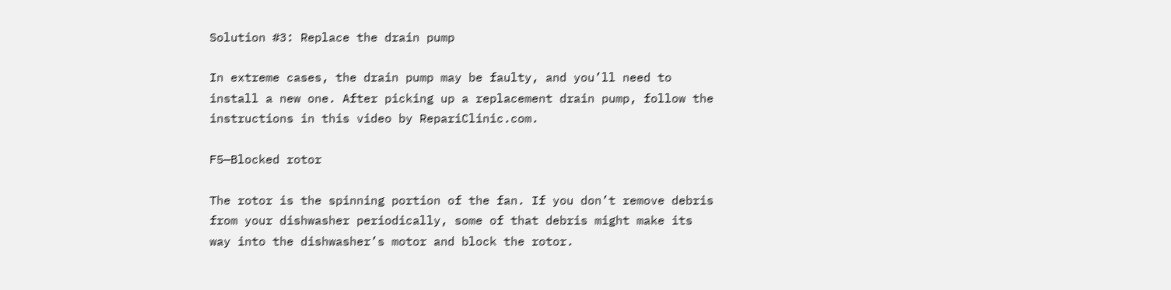Solution #3: Replace the drain pump

In extreme cases, the drain pump may be faulty, and you’ll need to install a new one. After picking up a replacement drain pump, follow the instructions in this video by RepariClinic.com.

F5—Blocked rotor

The rotor is the spinning portion of the fan. If you don’t remove debris from your dishwasher periodically, some of that debris might make its way into the dishwasher’s motor and block the rotor.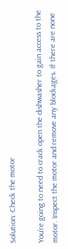Solution: Check the motor

You’re going to need to crack open the dishwasher to gain access to the motor. Inspect the motor and remove any blockages. If there are none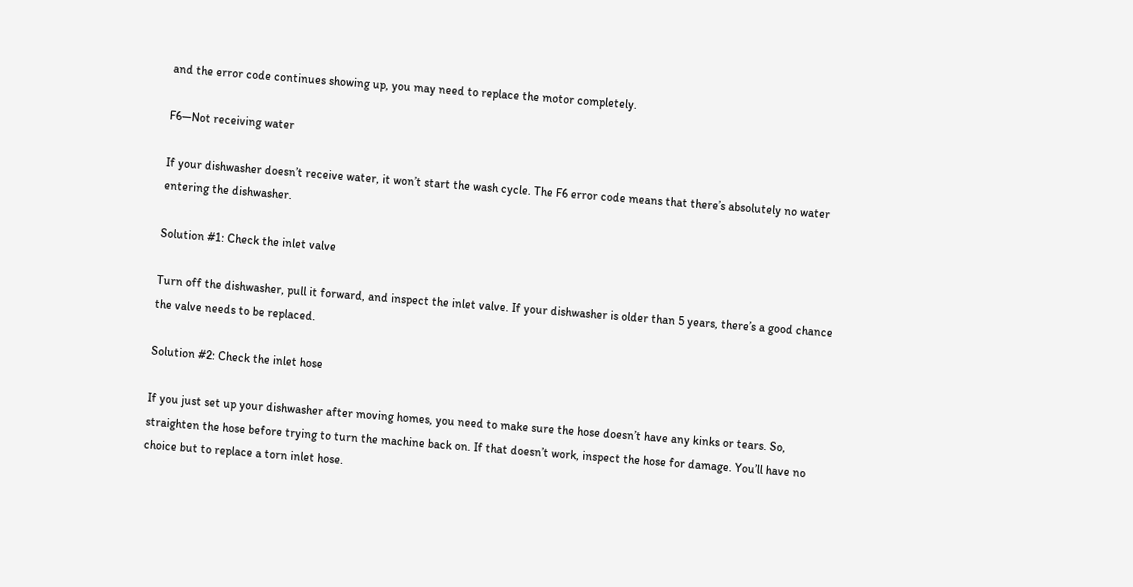and the error code continues showing up, you may need to replace the motor completely.

F6—Not receiving water

If your dishwasher doesn’t receive water, it won’t start the wash cycle. The F6 error code means that there’s absolutely no water entering the dishwasher.

Solution #1: Check the inlet valve

Turn off the dishwasher, pull it forward, and inspect the inlet valve. If your dishwasher is older than 5 years, there’s a good chance the valve needs to be replaced.

Solution #2: Check the inlet hose

If you just set up your dishwasher after moving homes, you need to make sure the hose doesn’t have any kinks or tears. So, straighten the hose before trying to turn the machine back on. If that doesn’t work, inspect the hose for damage. You’ll have no choice but to replace a torn inlet hose.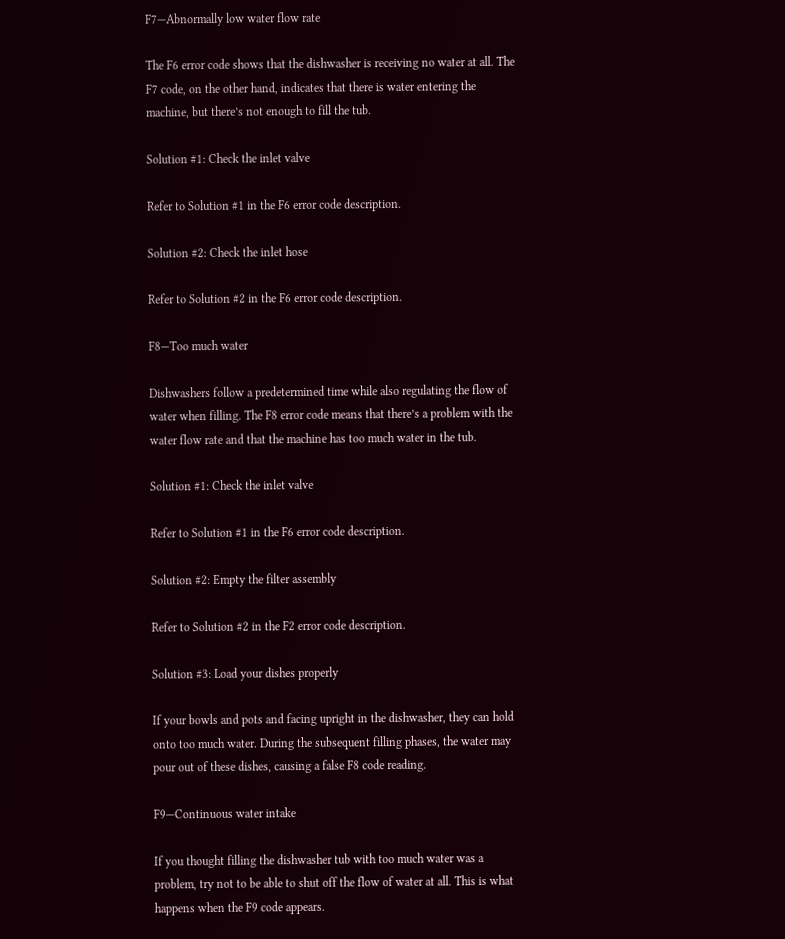F7—Abnormally low water flow rate

The F6 error code shows that the dishwasher is receiving no water at all. The F7 code, on the other hand, indicates that there is water entering the machine, but there’s not enough to fill the tub.

Solution #1: Check the inlet valve

Refer to Solution #1 in the F6 error code description.

Solution #2: Check the inlet hose

Refer to Solution #2 in the F6 error code description.

F8—Too much water

Dishwashers follow a predetermined time while also regulating the flow of water when filling. The F8 error code means that there’s a problem with the water flow rate and that the machine has too much water in the tub.

Solution #1: Check the inlet valve

Refer to Solution #1 in the F6 error code description.

Solution #2: Empty the filter assembly

Refer to Solution #2 in the F2 error code description.

Solution #3: Load your dishes properly

If your bowls and pots and facing upright in the dishwasher, they can hold onto too much water. During the subsequent filling phases, the water may pour out of these dishes, causing a false F8 code reading.

F9—Continuous water intake

If you thought filling the dishwasher tub with too much water was a problem, try not to be able to shut off the flow of water at all. This is what happens when the F9 code appears.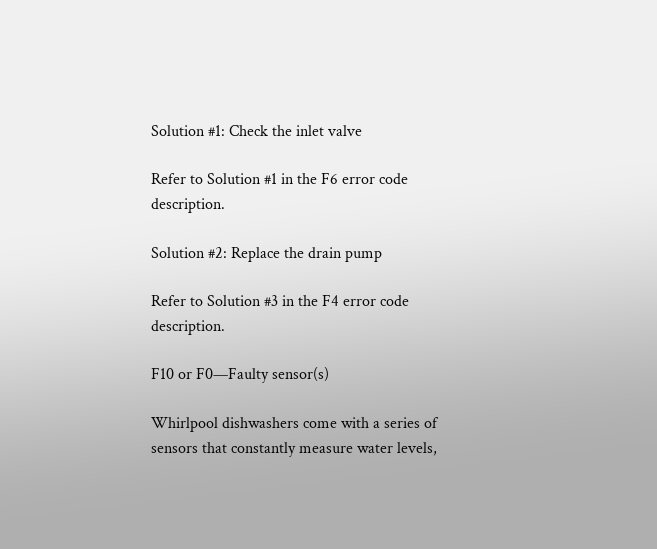Solution #1: Check the inlet valve

Refer to Solution #1 in the F6 error code description.

Solution #2: Replace the drain pump

Refer to Solution #3 in the F4 error code description.

F10 or F0—Faulty sensor(s)

Whirlpool dishwashers come with a series of sensors that constantly measure water levels,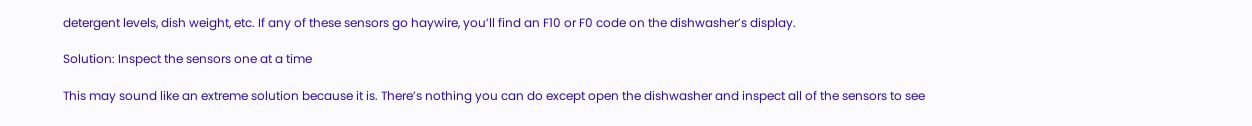detergent levels, dish weight, etc. If any of these sensors go haywire, you’ll find an F10 or F0 code on the dishwasher’s display.

Solution: Inspect the sensors one at a time

This may sound like an extreme solution because it is. There’s nothing you can do except open the dishwasher and inspect all of the sensors to see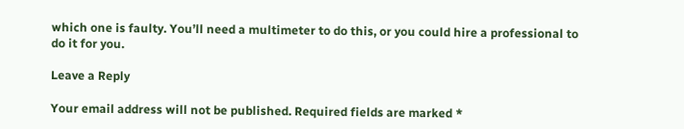which one is faulty. You’ll need a multimeter to do this, or you could hire a professional to do it for you.

Leave a Reply

Your email address will not be published. Required fields are marked *